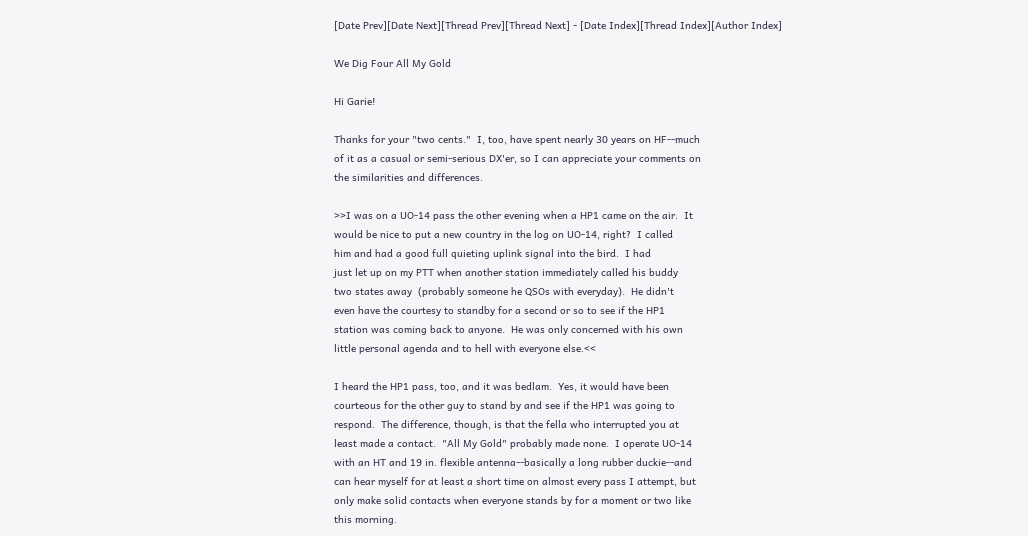[Date Prev][Date Next][Thread Prev][Thread Next] - [Date Index][Thread Index][Author Index]

We Dig Four All My Gold

Hi Garie!

Thanks for your "two cents."  I, too, have spent nearly 30 years on HF--much
of it as a casual or semi-serious DX'er, so I can appreciate your comments on
the similarities and differences.

>>I was on a UO-14 pass the other evening when a HP1 came on the air.  It
would be nice to put a new country in the log on UO-14, right?  I called
him and had a good full quieting uplink signal into the bird.  I had
just let up on my PTT when another station immediately called his buddy
two states away  (probably someone he QSOs with everyday).  He didn't
even have the courtesy to standby for a second or so to see if the HP1
station was coming back to anyone.  He was only concerned with his own
little personal agenda and to hell with everyone else.<<

I heard the HP1 pass, too, and it was bedlam.  Yes, it would have been
courteous for the other guy to stand by and see if the HP1 was going to
respond.  The difference, though, is that the fella who interrupted you at
least made a contact.  "All My Gold" probably made none.  I operate UO-14
with an HT and 19 in. flexible antenna--basically a long rubber duckie--and
can hear myself for at least a short time on almost every pass I attempt, but
only make solid contacts when everyone stands by for a moment or two like
this morning.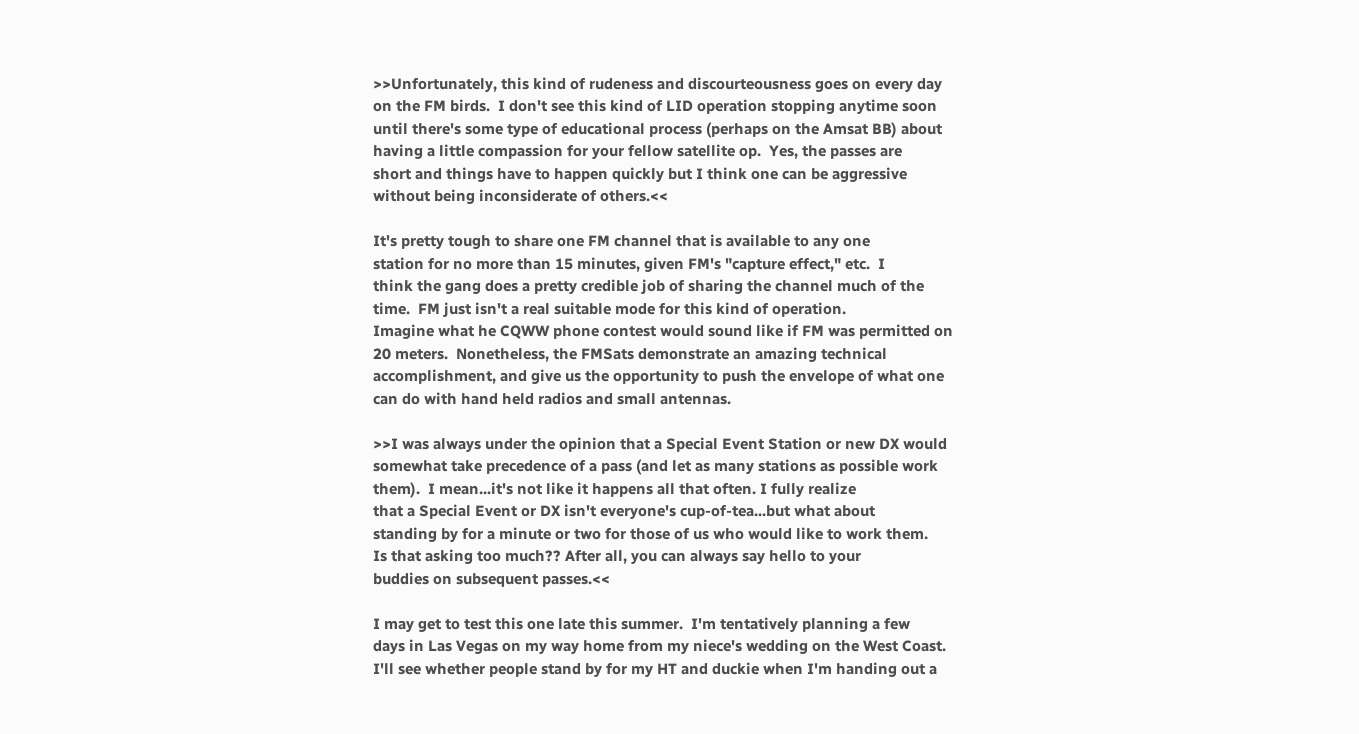>>Unfortunately, this kind of rudeness and discourteousness goes on every day
on the FM birds.  I don't see this kind of LID operation stopping anytime soon
until there's some type of educational process (perhaps on the Amsat BB) about
having a little compassion for your fellow satellite op.  Yes, the passes are
short and things have to happen quickly but I think one can be aggressive
without being inconsiderate of others.<<

It's pretty tough to share one FM channel that is available to any one
station for no more than 15 minutes, given FM's "capture effect," etc.  I
think the gang does a pretty credible job of sharing the channel much of the
time.  FM just isn't a real suitable mode for this kind of operation.
Imagine what he CQWW phone contest would sound like if FM was permitted on
20 meters.  Nonetheless, the FMSats demonstrate an amazing technical
accomplishment, and give us the opportunity to push the envelope of what one
can do with hand held radios and small antennas.

>>I was always under the opinion that a Special Event Station or new DX would
somewhat take precedence of a pass (and let as many stations as possible work
them).  I mean...it's not like it happens all that often. I fully realize
that a Special Event or DX isn't everyone's cup-of-tea...but what about
standing by for a minute or two for those of us who would like to work them.
Is that asking too much?? After all, you can always say hello to your
buddies on subsequent passes.<<

I may get to test this one late this summer.  I'm tentatively planning a few
days in Las Vegas on my way home from my niece's wedding on the West Coast.
I'll see whether people stand by for my HT and duckie when I'm handing out a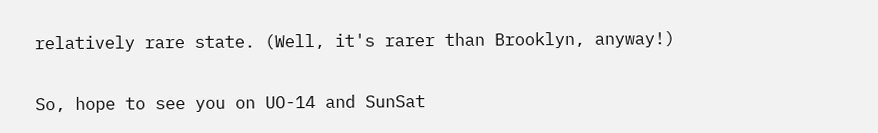relatively rare state. (Well, it's rarer than Brooklyn, anyway!)

So, hope to see you on UO-14 and SunSat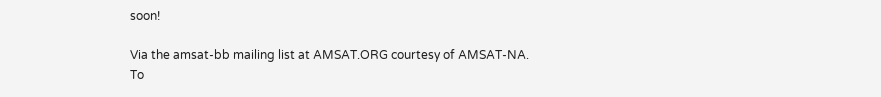soon!

Via the amsat-bb mailing list at AMSAT.ORG courtesy of AMSAT-NA.
To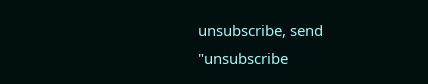unsubscribe, send "unsubscribe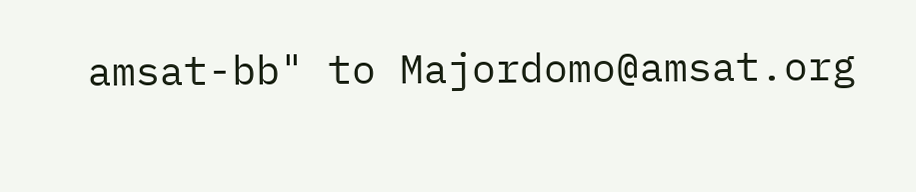amsat-bb" to Majordomo@amsat.org